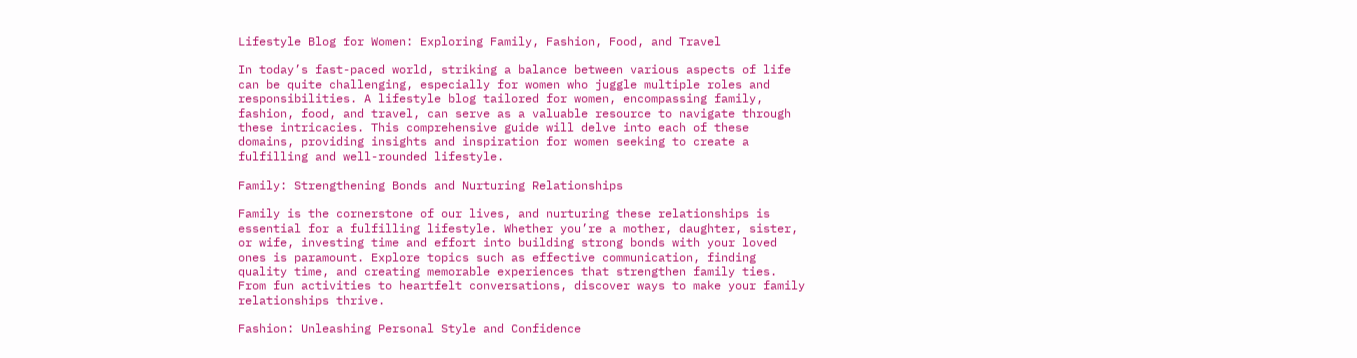Lifestyle Blog for Women: Exploring Family, Fashion, Food, and Travel

In today’s fast-paced world, striking a balance between various aspects of life can be quite challenging, especially for women who juggle multiple roles and responsibilities. A lifestyle blog tailored for women, encompassing family, fashion, food, and travel, can serve as a valuable resource to navigate through these intricacies. This comprehensive guide will delve into each of these domains, providing insights and inspiration for women seeking to create a fulfilling and well-rounded lifestyle.

Family: Strengthening Bonds and Nurturing Relationships

Family is the cornerstone of our lives, and nurturing these relationships is essential for a fulfilling lifestyle. Whether you’re a mother, daughter, sister, or wife, investing time and effort into building strong bonds with your loved ones is paramount. Explore topics such as effective communication, finding quality time, and creating memorable experiences that strengthen family ties. From fun activities to heartfelt conversations, discover ways to make your family relationships thrive.

Fashion: Unleashing Personal Style and Confidence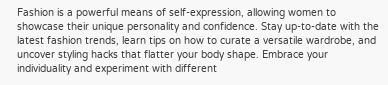Fashion is a powerful means of self-expression, allowing women to showcase their unique personality and confidence. Stay up-to-date with the latest fashion trends, learn tips on how to curate a versatile wardrobe, and uncover styling hacks that flatter your body shape. Embrace your individuality and experiment with different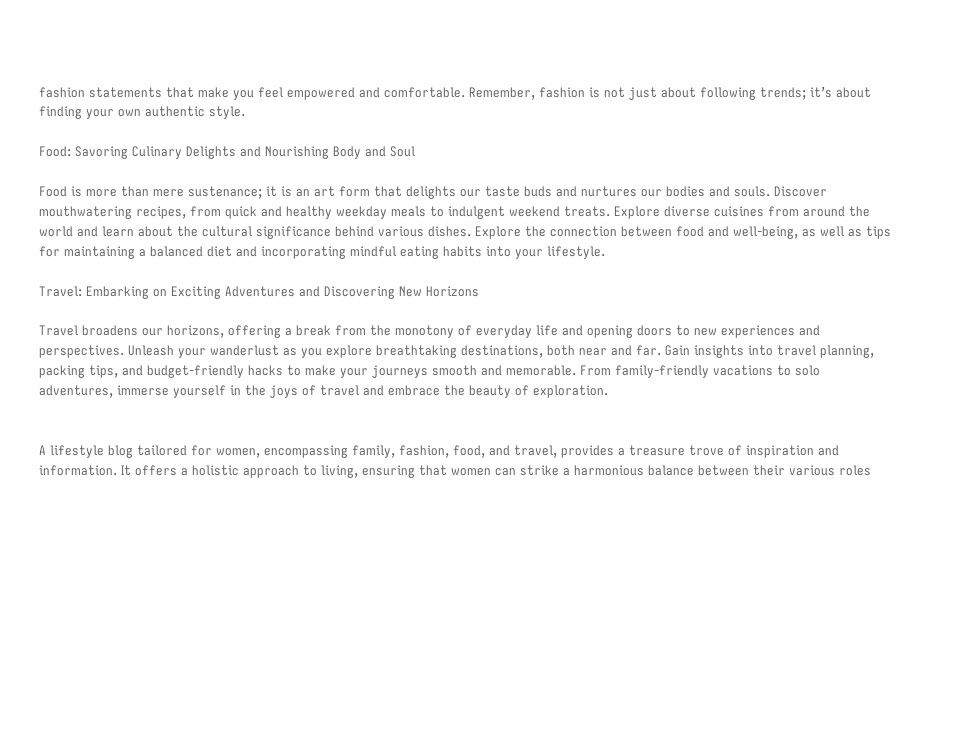fashion statements that make you feel empowered and comfortable. Remember, fashion is not just about following trends; it’s about finding your own authentic style.

Food: Savoring Culinary Delights and Nourishing Body and Soul

Food is more than mere sustenance; it is an art form that delights our taste buds and nurtures our bodies and souls. Discover mouthwatering recipes, from quick and healthy weekday meals to indulgent weekend treats. Explore diverse cuisines from around the world and learn about the cultural significance behind various dishes. Explore the connection between food and well-being, as well as tips for maintaining a balanced diet and incorporating mindful eating habits into your lifestyle.

Travel: Embarking on Exciting Adventures and Discovering New Horizons

Travel broadens our horizons, offering a break from the monotony of everyday life and opening doors to new experiences and perspectives. Unleash your wanderlust as you explore breathtaking destinations, both near and far. Gain insights into travel planning, packing tips, and budget-friendly hacks to make your journeys smooth and memorable. From family-friendly vacations to solo adventures, immerse yourself in the joys of travel and embrace the beauty of exploration.


A lifestyle blog tailored for women, encompassing family, fashion, food, and travel, provides a treasure trove of inspiration and information. It offers a holistic approach to living, ensuring that women can strike a harmonious balance between their various roles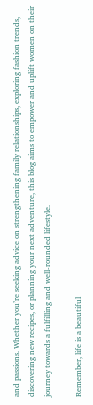and passions. Whether you’re seeking advice on strengthening family relationships, exploring fashion trends, discovering new recipes, or planning your next adventure, this blog aims to empower and uplift women on their journey towards a fulfilling and well-rounded lifestyle.

Remember, life is a beautiful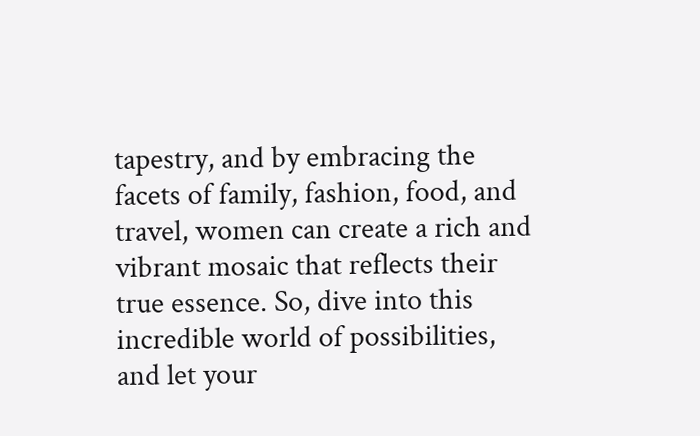tapestry, and by embracing the facets of family, fashion, food, and travel, women can create a rich and vibrant mosaic that reflects their true essence. So, dive into this incredible world of possibilities, and let your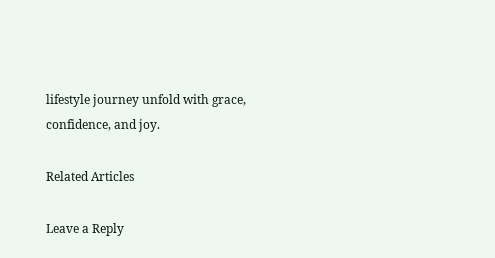lifestyle journey unfold with grace, confidence, and joy.

Related Articles

Leave a Reply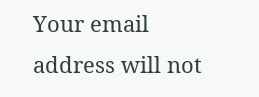Your email address will not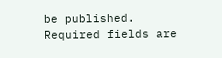be published. Required fields are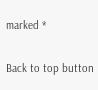marked *

Back to top button